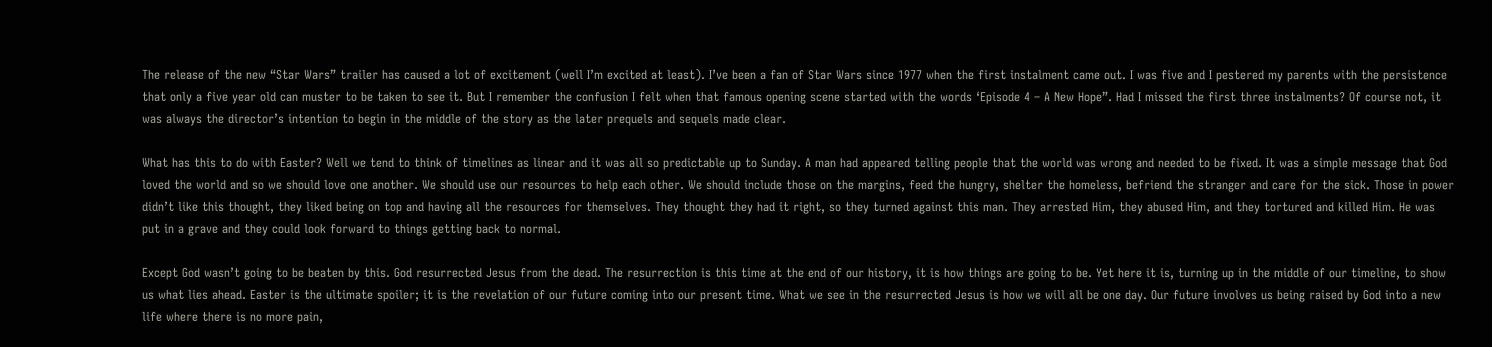The release of the new “Star Wars” trailer has caused a lot of excitement (well I’m excited at least). I’ve been a fan of Star Wars since 1977 when the first instalment came out. I was five and I pestered my parents with the persistence that only a five year old can muster to be taken to see it. But I remember the confusion I felt when that famous opening scene started with the words ‘Episode 4 – A New Hope”. Had I missed the first three instalments? Of course not, it was always the director’s intention to begin in the middle of the story as the later prequels and sequels made clear.

What has this to do with Easter? Well we tend to think of timelines as linear and it was all so predictable up to Sunday. A man had appeared telling people that the world was wrong and needed to be fixed. It was a simple message that God loved the world and so we should love one another. We should use our resources to help each other. We should include those on the margins, feed the hungry, shelter the homeless, befriend the stranger and care for the sick. Those in power didn’t like this thought, they liked being on top and having all the resources for themselves. They thought they had it right, so they turned against this man. They arrested Him, they abused Him, and they tortured and killed Him. He was put in a grave and they could look forward to things getting back to normal.

Except God wasn’t going to be beaten by this. God resurrected Jesus from the dead. The resurrection is this time at the end of our history, it is how things are going to be. Yet here it is, turning up in the middle of our timeline, to show us what lies ahead. Easter is the ultimate spoiler; it is the revelation of our future coming into our present time. What we see in the resurrected Jesus is how we will all be one day. Our future involves us being raised by God into a new life where there is no more pain,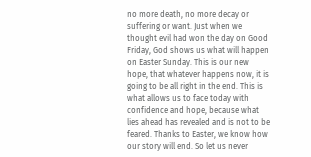no more death, no more decay or suffering or want. Just when we thought evil had won the day on Good Friday, God shows us what will happen on Easter Sunday. This is our new hope, that whatever happens now, it is going to be all right in the end. This is what allows us to face today with confidence and hope, because what lies ahead has revealed and is not to be feared. Thanks to Easter, we know how our story will end. So let us never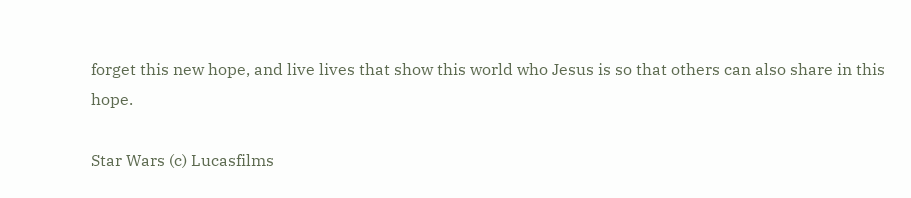forget this new hope, and live lives that show this world who Jesus is so that others can also share in this hope.

Star Wars (c) Lucasfilms